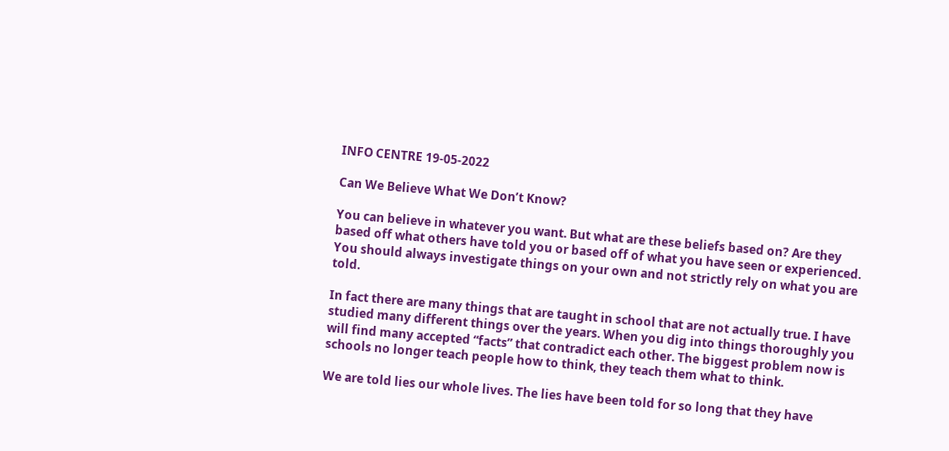INFO CENTRE 19-05-2022

Can We Believe What We Don’t Know?

You can believe in whatever you want. But what are these beliefs based on? Are they based off what others have told you or based off of what you have seen or experienced. You should always investigate things on your own and not strictly rely on what you are told.

In fact there are many things that are taught in school that are not actually true. I have studied many different things over the years. When you dig into things thoroughly you will find many accepted “facts” that contradict each other. The biggest problem now is schools no longer teach people how to think, they teach them what to think.

We are told lies our whole lives. The lies have been told for so long that they have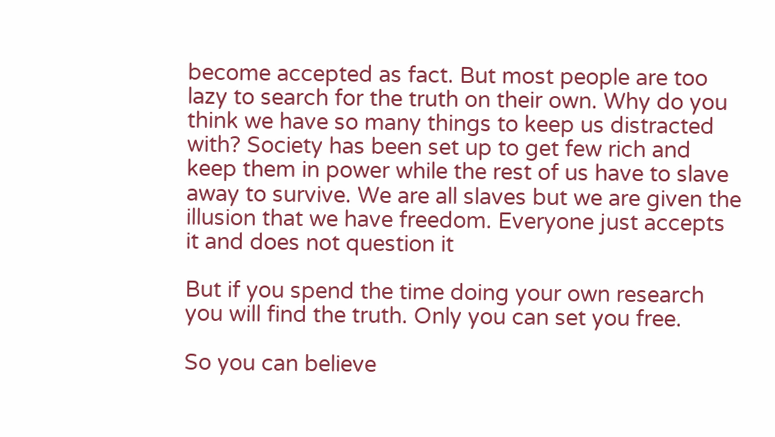become accepted as fact. But most people are too lazy to search for the truth on their own. Why do you think we have so many things to keep us distracted with? Society has been set up to get few rich and keep them in power while the rest of us have to slave away to survive. We are all slaves but we are given the illusion that we have freedom. Everyone just accepts it and does not question it

But if you spend the time doing your own research you will find the truth. Only you can set you free.

So you can believe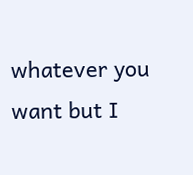whatever you want but I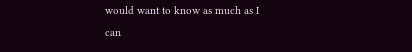would want to know as much as I can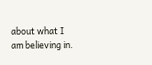about what I am believing in.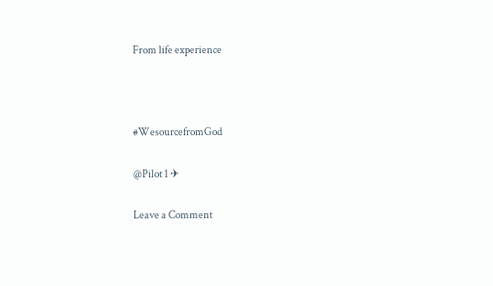From life experience



#WesourcefromGod

@Pilot 1 ✈

Leave a Comment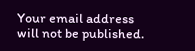Your email address will not be published.